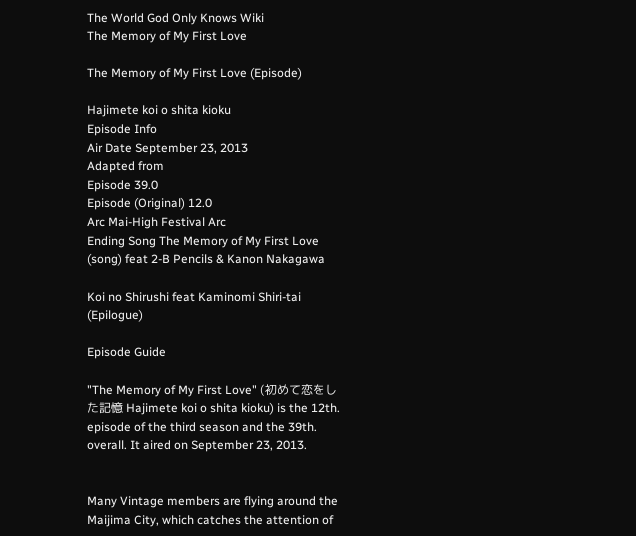The World God Only Knows Wiki
The Memory of My First Love

The Memory of My First Love (Episode)

Hajimete koi o shita kioku
Episode Info
Air Date September 23, 2013
Adapted from
Episode 39.0
Episode (Original) 12.0
Arc Mai-High Festival Arc
Ending Song The Memory of My First Love (song) feat 2-B Pencils & Kanon Nakagawa

Koi no Shirushi feat Kaminomi Shiri-tai (Epilogue)

Episode Guide

"The Memory of My First Love" (初めて恋をした記憶 Hajimete koi o shita kioku) is the 12th. episode of the third season and the 39th. overall. It aired on September 23, 2013.


Many Vintage members are flying around the Maijima City, which catches the attention of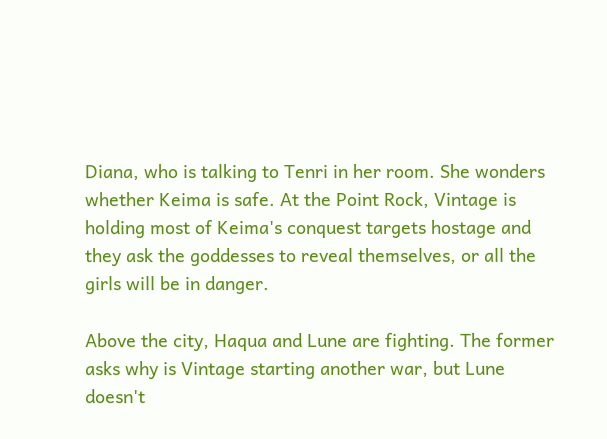Diana, who is talking to Tenri in her room. She wonders whether Keima is safe. At the Point Rock, Vintage is holding most of Keima's conquest targets hostage and they ask the goddesses to reveal themselves, or all the girls will be in danger.

Above the city, Haqua and Lune are fighting. The former asks why is Vintage starting another war, but Lune doesn't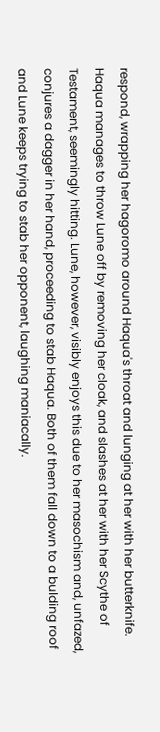respond, wrapping her hagoromo around Haqua's throat and lunging at her with her butterknife. Haqua manages to throw Lune off by removing her cloak, and slashes at her with her Scythe of Testament, seemingly hitting. Lune, however, visibly enjoys this due to her masochism and, unfazed, conjures a dagger in her hand, proceeding to stab Haqua. Both of them fall down to a bulding roof and Lune keeps trying to stab her opponent, laughing maniacally.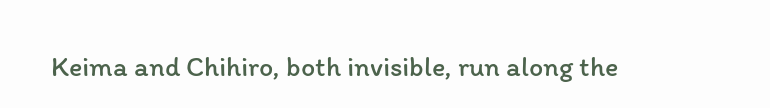Keima and Chihiro, both invisible, run along the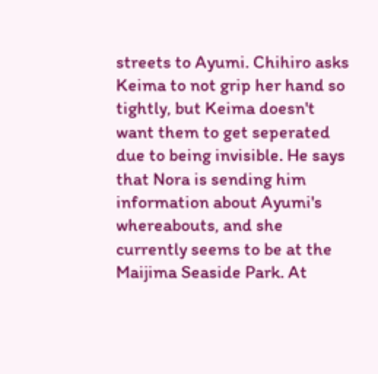streets to Ayumi. Chihiro asks Keima to not grip her hand so tightly, but Keima doesn't want them to get seperated due to being invisible. He says that Nora is sending him information about Ayumi's whereabouts, and she currently seems to be at the Maijima Seaside Park. At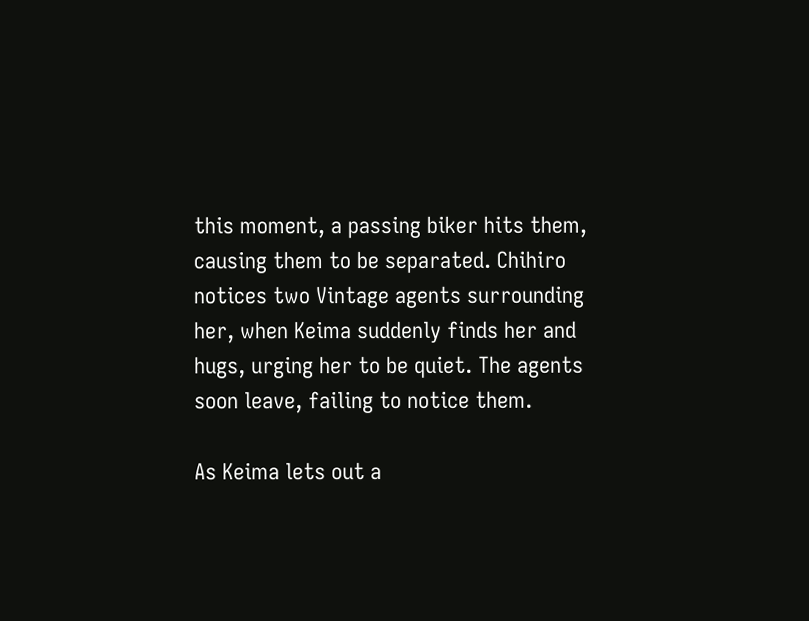this moment, a passing biker hits them, causing them to be separated. Chihiro notices two Vintage agents surrounding her, when Keima suddenly finds her and hugs, urging her to be quiet. The agents soon leave, failing to notice them.

As Keima lets out a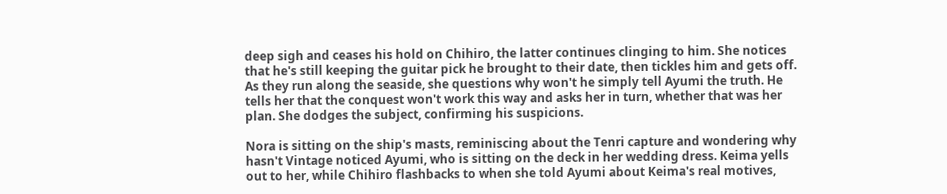deep sigh and ceases his hold on Chihiro, the latter continues clinging to him. She notices that he's still keeping the guitar pick he brought to their date, then tickles him and gets off. As they run along the seaside, she questions why won't he simply tell Ayumi the truth. He tells her that the conquest won't work this way and asks her in turn, whether that was her plan. She dodges the subject, confirming his suspicions.

Nora is sitting on the ship's masts, reminiscing about the Tenri capture and wondering why hasn't Vintage noticed Ayumi, who is sitting on the deck in her wedding dress. Keima yells out to her, while Chihiro flashbacks to when she told Ayumi about Keima's real motives,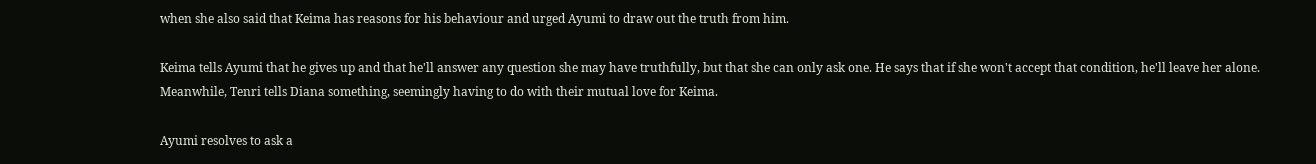when she also said that Keima has reasons for his behaviour and urged Ayumi to draw out the truth from him.

Keima tells Ayumi that he gives up and that he'll answer any question she may have truthfully, but that she can only ask one. He says that if she won't accept that condition, he'll leave her alone. Meanwhile, Tenri tells Diana something, seemingly having to do with their mutual love for Keima.

Ayumi resolves to ask a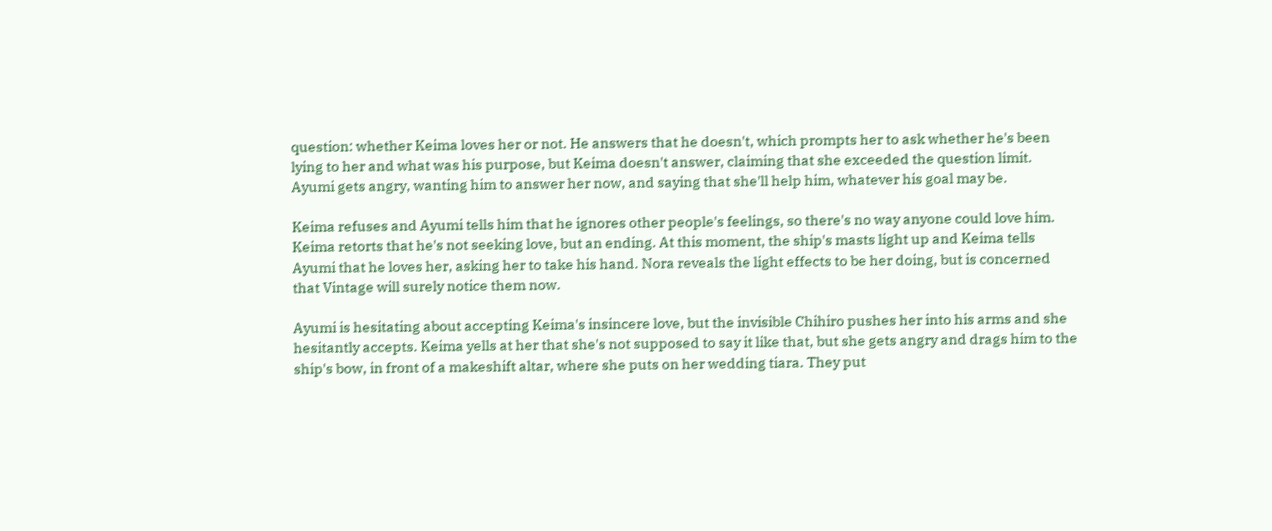question: whether Keima loves her or not. He answers that he doesn't, which prompts her to ask whether he's been lying to her and what was his purpose, but Keima doesn't answer, claiming that she exceeded the question limit. Ayumi gets angry, wanting him to answer her now, and saying that she'll help him, whatever his goal may be.

Keima refuses and Ayumi tells him that he ignores other people's feelings, so there's no way anyone could love him. Keima retorts that he's not seeking love, but an ending. At this moment, the ship's masts light up and Keima tells Ayumi that he loves her, asking her to take his hand. Nora reveals the light effects to be her doing, but is concerned that Vintage will surely notice them now.

Ayumi is hesitating about accepting Keima's insincere love, but the invisible Chihiro pushes her into his arms and she hesitantly accepts. Keima yells at her that she's not supposed to say it like that, but she gets angry and drags him to the ship's bow, in front of a makeshift altar, where she puts on her wedding tiara. They put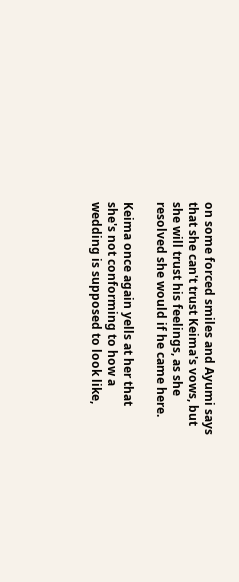on some forced smiles and Ayumi says that she can't trust Keima's vows, but she will trust his feelings, as she resolved she would if he came here.

Keima once again yells at her that she's not conforming to how a wedding is supposed to look like,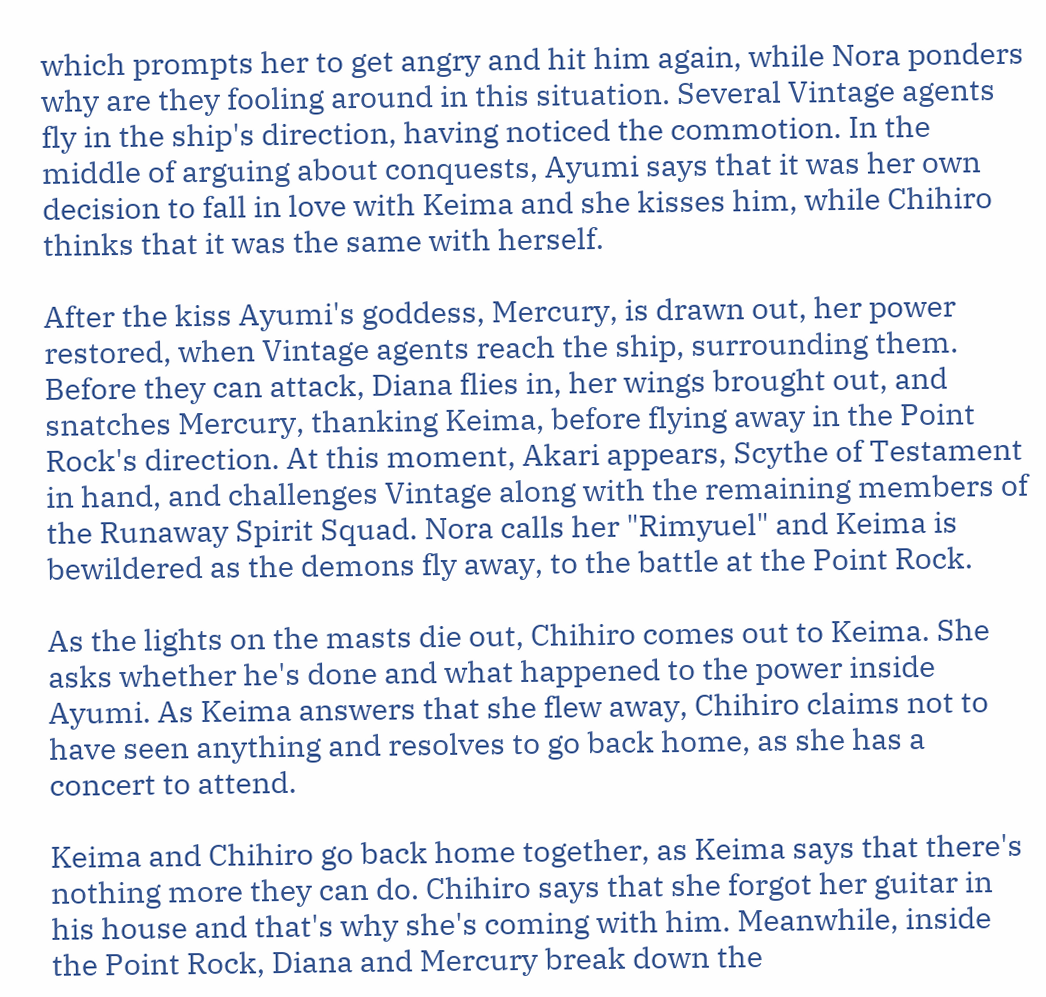which prompts her to get angry and hit him again, while Nora ponders why are they fooling around in this situation. Several Vintage agents fly in the ship's direction, having noticed the commotion. In the middle of arguing about conquests, Ayumi says that it was her own decision to fall in love with Keima and she kisses him, while Chihiro thinks that it was the same with herself.

After the kiss Ayumi's goddess, Mercury, is drawn out, her power restored, when Vintage agents reach the ship, surrounding them. Before they can attack, Diana flies in, her wings brought out, and snatches Mercury, thanking Keima, before flying away in the Point Rock's direction. At this moment, Akari appears, Scythe of Testament in hand, and challenges Vintage along with the remaining members of the Runaway Spirit Squad. Nora calls her "Rimyuel" and Keima is bewildered as the demons fly away, to the battle at the Point Rock.

As the lights on the masts die out, Chihiro comes out to Keima. She asks whether he's done and what happened to the power inside Ayumi. As Keima answers that she flew away, Chihiro claims not to have seen anything and resolves to go back home, as she has a concert to attend.

Keima and Chihiro go back home together, as Keima says that there's nothing more they can do. Chihiro says that she forgot her guitar in his house and that's why she's coming with him. Meanwhile, inside the Point Rock, Diana and Mercury break down the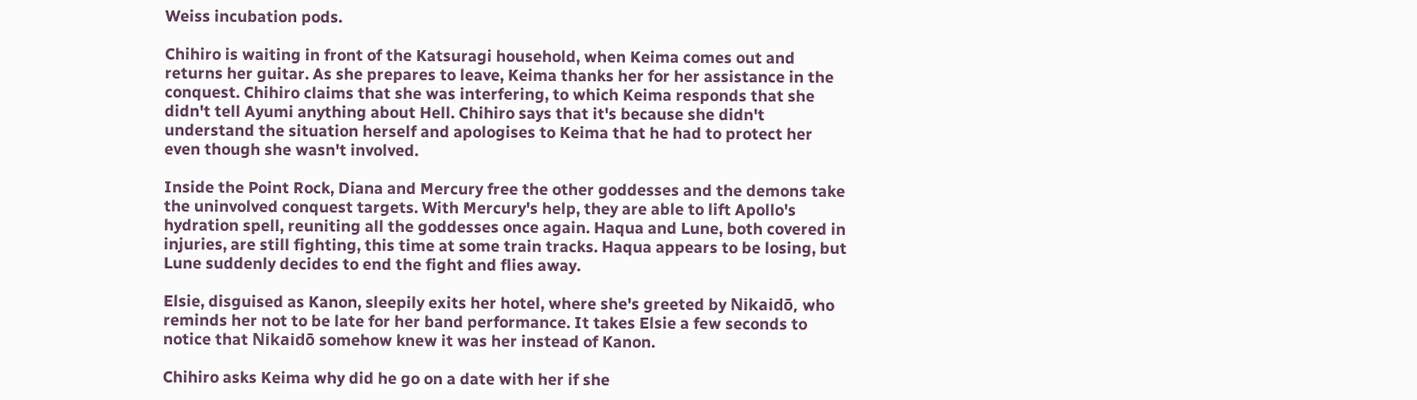Weiss incubation pods.

Chihiro is waiting in front of the Katsuragi household, when Keima comes out and returns her guitar. As she prepares to leave, Keima thanks her for her assistance in the conquest. Chihiro claims that she was interfering, to which Keima responds that she didn't tell Ayumi anything about Hell. Chihiro says that it's because she didn't understand the situation herself and apologises to Keima that he had to protect her even though she wasn't involved.

Inside the Point Rock, Diana and Mercury free the other goddesses and the demons take the uninvolved conquest targets. With Mercury's help, they are able to lift Apollo's hydration spell, reuniting all the goddesses once again. Haqua and Lune, both covered in injuries, are still fighting, this time at some train tracks. Haqua appears to be losing, but Lune suddenly decides to end the fight and flies away.

Elsie, disguised as Kanon, sleepily exits her hotel, where she's greeted by Nikaidō, who reminds her not to be late for her band performance. It takes Elsie a few seconds to notice that Nikaidō somehow knew it was her instead of Kanon.

Chihiro asks Keima why did he go on a date with her if she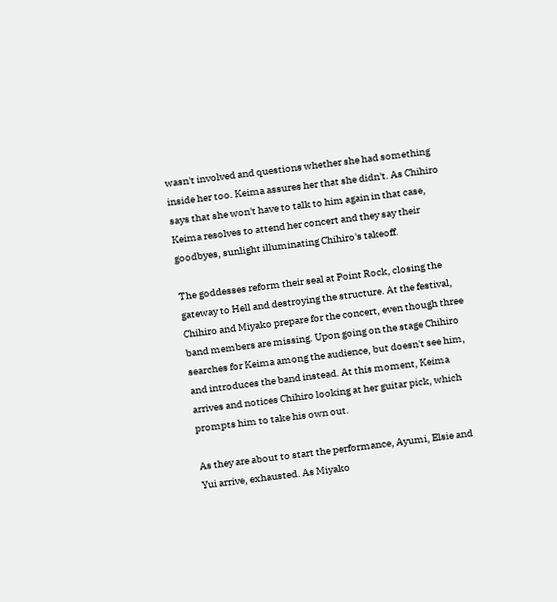wasn't involved and questions whether she had something inside her too. Keima assures her that she didn't. As Chihiro says that she won't have to talk to him again in that case, Keima resolves to attend her concert and they say their goodbyes, sunlight illuminating Chihiro's takeoff.

The goddesses reform their seal at Point Rock, closing the gateway to Hell and destroying the structure. At the festival, Chihiro and Miyako prepare for the concert, even though three band members are missing. Upon going on the stage Chihiro searches for Keima among the audience, but doesn't see him, and introduces the band instead. At this moment, Keima arrives and notices Chihiro looking at her guitar pick, which prompts him to take his own out.

As they are about to start the performance, Ayumi, Elsie and Yui arrive, exhausted. As Miyako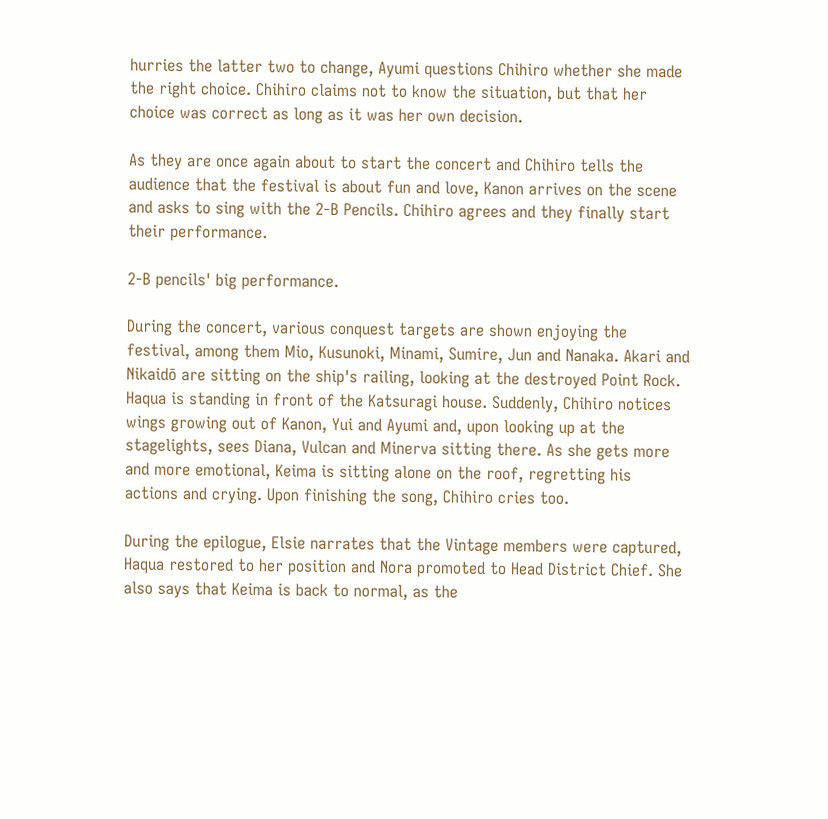hurries the latter two to change, Ayumi questions Chihiro whether she made the right choice. Chihiro claims not to know the situation, but that her choice was correct as long as it was her own decision.

As they are once again about to start the concert and Chihiro tells the audience that the festival is about fun and love, Kanon arrives on the scene and asks to sing with the 2-B Pencils. Chihiro agrees and they finally start their performance.

2-B pencils' big performance.

During the concert, various conquest targets are shown enjoying the festival, among them Mio, Kusunoki, Minami, Sumire, Jun and Nanaka. Akari and Nikaidō are sitting on the ship's railing, looking at the destroyed Point Rock. Haqua is standing in front of the Katsuragi house. Suddenly, Chihiro notices wings growing out of Kanon, Yui and Ayumi and, upon looking up at the stagelights, sees Diana, Vulcan and Minerva sitting there. As she gets more and more emotional, Keima is sitting alone on the roof, regretting his actions and crying. Upon finishing the song, Chihiro cries too.

During the epilogue, Elsie narrates that the Vintage members were captured, Haqua restored to her position and Nora promoted to Head District Chief. She also says that Keima is back to normal, as the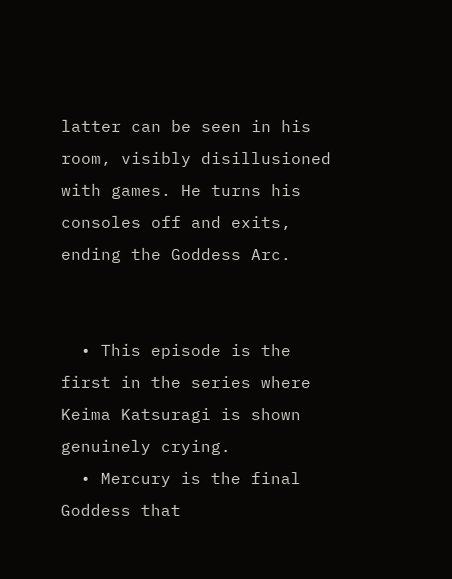latter can be seen in his room, visibly disillusioned with games. He turns his consoles off and exits, ending the Goddess Arc.


  • This episode is the first in the series where Keima Katsuragi is shown genuinely crying.
  • Mercury is the final Goddess that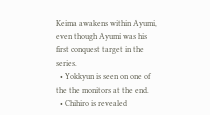Keima awakens within Ayumi, even though Ayumi was his first conquest target in the series.
  • Yokkyun is seen on one of the the monitors at the end.
  • Chihiro is revealed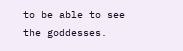to be able to see the goddesses.